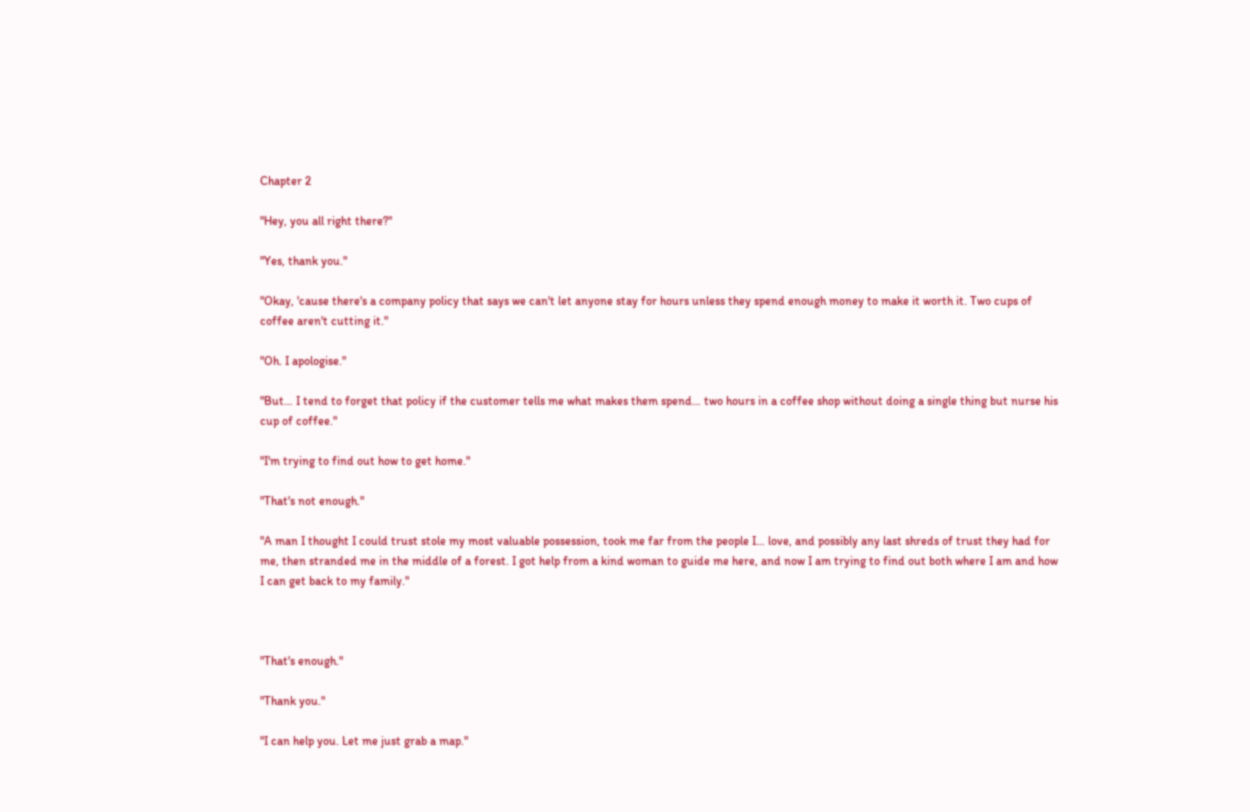Chapter 2

"Hey, you all right there?"

"Yes, thank you."

"Okay, 'cause there's a company policy that says we can't let anyone stay for hours unless they spend enough money to make it worth it. Two cups of coffee aren't cutting it."

"Oh. I apologise."

"But… I tend to forget that policy if the customer tells me what makes them spend… two hours in a coffee shop without doing a single thing but nurse his cup of coffee."

"I'm trying to find out how to get home."

"That's not enough."

"A man I thought I could trust stole my most valuable possession, took me far from the people I… love, and possibly any last shreds of trust they had for me, then stranded me in the middle of a forest. I got help from a kind woman to guide me here, and now I am trying to find out both where I am and how I can get back to my family."



"That's enough."

"Thank you."

"I can help you. Let me just grab a map."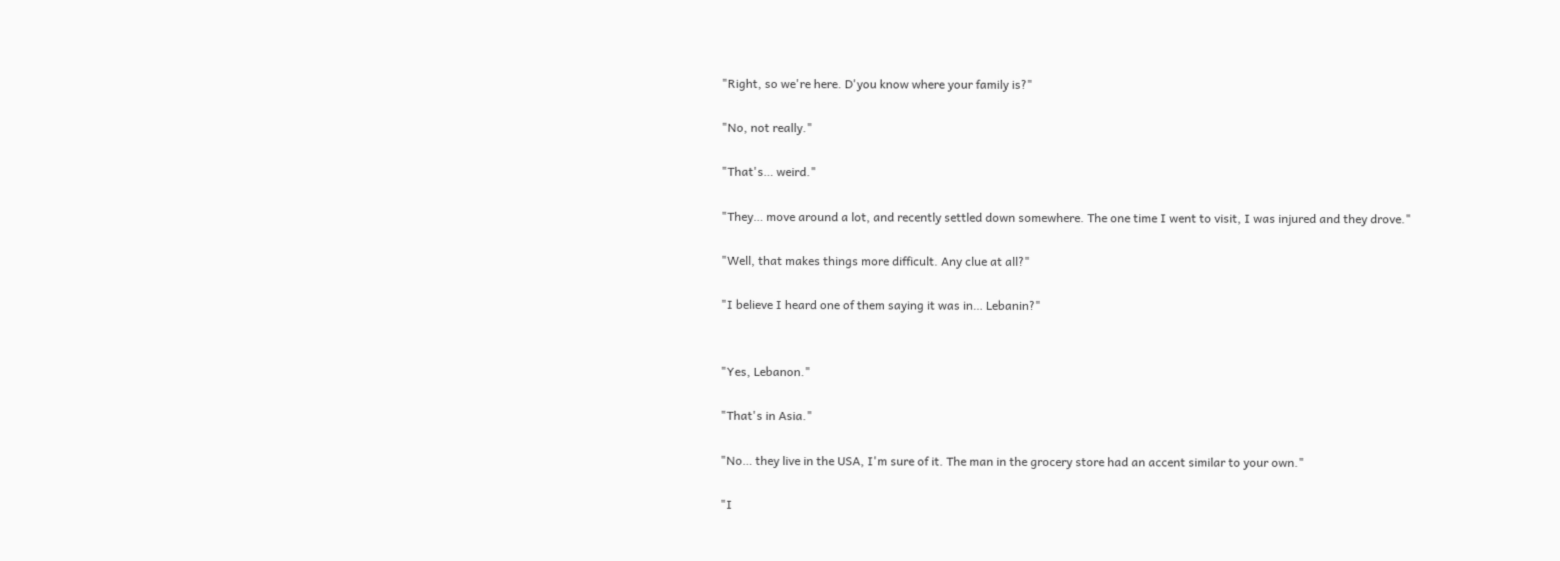"Right, so we're here. D'you know where your family is?"

"No, not really."

"That's… weird."

"They… move around a lot, and recently settled down somewhere. The one time I went to visit, I was injured and they drove."

"Well, that makes things more difficult. Any clue at all?"

"I believe I heard one of them saying it was in… Lebanin?"


"Yes, Lebanon."

"That's in Asia."

"No… they live in the USA, I'm sure of it. The man in the grocery store had an accent similar to your own."

"I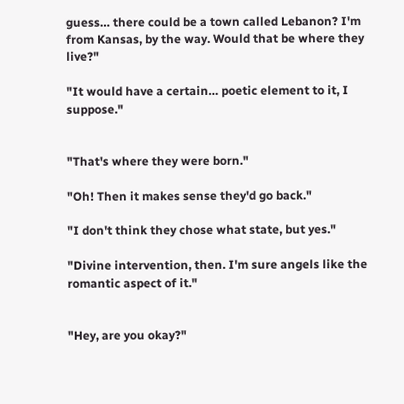guess… there could be a town called Lebanon? I'm from Kansas, by the way. Would that be where they live?"

"It would have a certain… poetic element to it, I suppose."


"That's where they were born."

"Oh! Then it makes sense they'd go back."

"I don't think they chose what state, but yes."

"Divine intervention, then. I'm sure angels like the romantic aspect of it."


"Hey, are you okay?"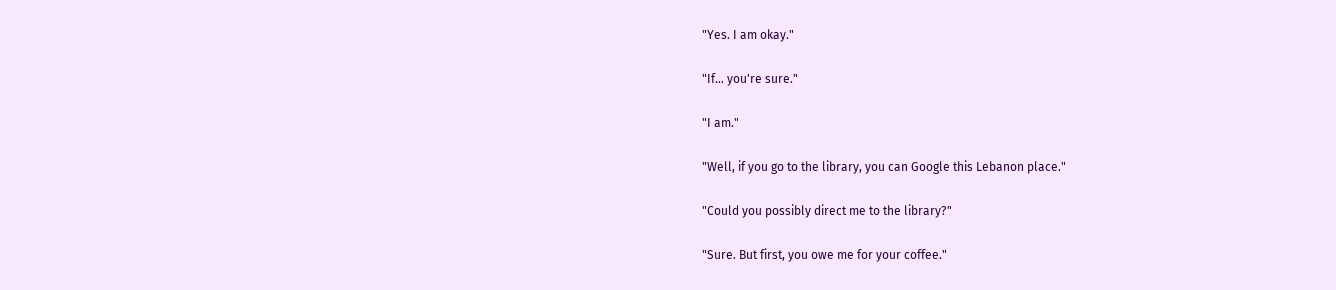"Yes. I am okay."

"If… you're sure."

"I am."

"Well, if you go to the library, you can Google this Lebanon place."

"Could you possibly direct me to the library?"

"Sure. But first, you owe me for your coffee."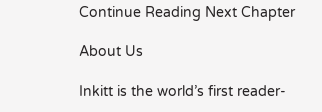Continue Reading Next Chapter

About Us

Inkitt is the world’s first reader-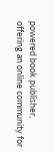powered book publisher, offering an online community for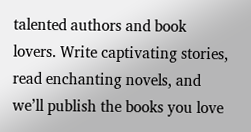talented authors and book lovers. Write captivating stories, read enchanting novels, and we’ll publish the books you love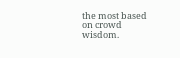the most based on crowd wisdom.